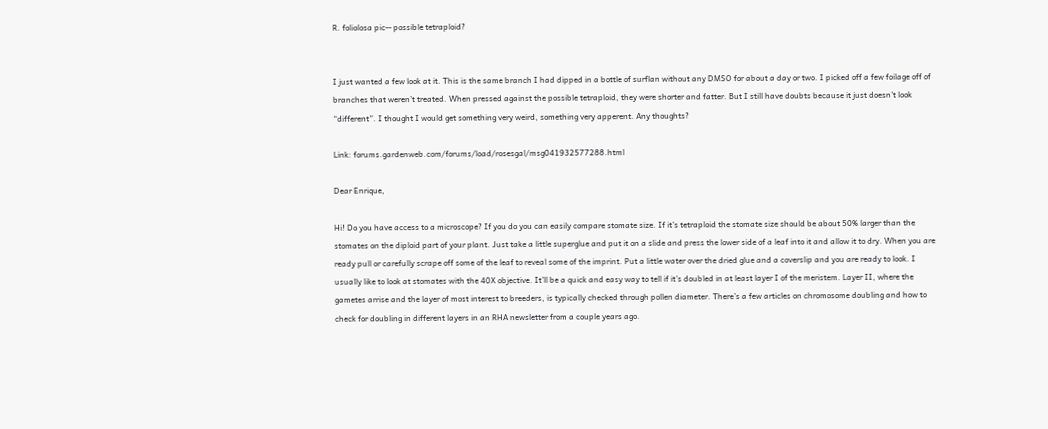R. foliolosa pic-- possible tetraploid?


I just wanted a few look at it. This is the same branch I had dipped in a bottle of surflan without any DMSO for about a day or two. I picked off a few foilage off of branches that weren’t treated. When pressed against the possible tetraploid, they were shorter and fatter. But I still have doubts because it just doesn’t look “different”. I thought I would get something very weird, something very apperent. Any thoughts?

Link: forums.gardenweb.com/forums/load/rosesgal/msg041932577288.html

Dear Enrique,

Hi! Do you have access to a microscope? If you do you can easily compare stomate size. If it’s tetraploid the stomate size should be about 50% larger than the stomates on the diploid part of your plant. Just take a little superglue and put it on a slide and press the lower side of a leaf into it and allow it to dry. When you are ready pull or carefully scrape off some of the leaf to reveal some of the imprint. Put a little water over the dried glue and a coverslip and you are ready to look. I usually like to look at stomates with the 40X objective. It’ll be a quick and easy way to tell if it’s doubled in at least layer I of the meristem. Layer II, where the gametes arrise and the layer of most interest to breeders, is typically checked through pollen diameter. There’s a few articles on chromosome doubling and how to check for doubling in different layers in an RHA newsletter from a couple years ago.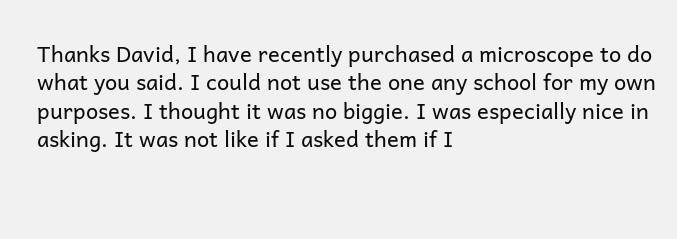Thanks David, I have recently purchased a microscope to do what you said. I could not use the one any school for my own purposes. I thought it was no biggie. I was especially nice in asking. It was not like if I asked them if I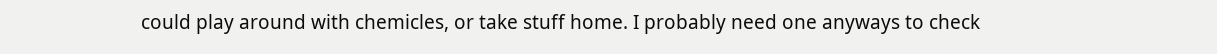could play around with chemicles, or take stuff home. I probably need one anyways to check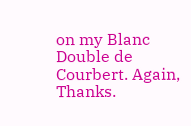on my Blanc Double de Courbert. Again, Thanks.